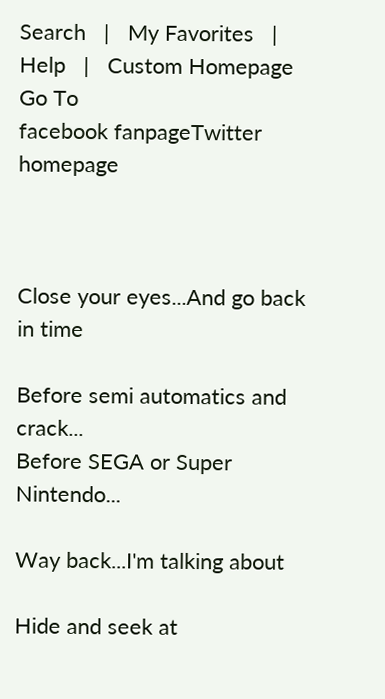Search   |   My Favorites   |   Help   |   Custom Homepage
Go To
facebook fanpageTwitter homepage



Close your eyes...And go back in time

Before semi automatics and crack...
Before SEGA or Super Nintendo...

Way back...I'm talking about

Hide and seek at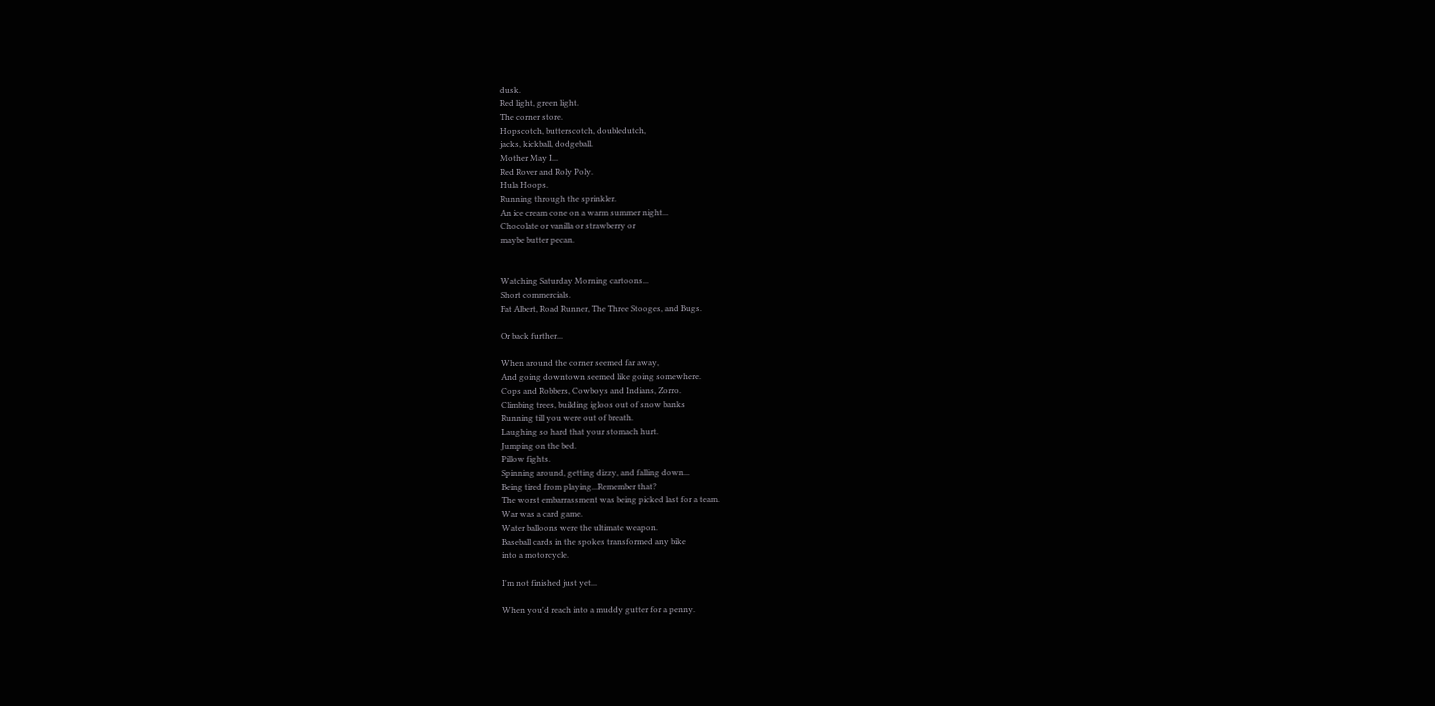dusk.
Red light, green light.
The corner store.
Hopscotch, butterscotch, doubledutch,
jacks, kickball, dodgeball.
Mother May I...
Red Rover and Roly Poly.
Hula Hoops.
Running through the sprinkler.
An ice cream cone on a warm summer night...
Chocolate or vanilla or strawberry or
maybe butter pecan.


Watching Saturday Morning cartoons...
Short commercials.
Fat Albert, Road Runner, The Three Stooges, and Bugs.

Or back further...

When around the corner seemed far away,
And going downtown seemed like going somewhere.
Cops and Robbers, Cowboys and Indians, Zorro.
Climbing trees, building igloos out of snow banks
Running till you were out of breath.
Laughing so hard that your stomach hurt.
Jumping on the bed.
Pillow fights.
Spinning around, getting dizzy, and falling down...
Being tired from playing...Remember that?
The worst embarrassment was being picked last for a team.
War was a card game.
Water balloons were the ultimate weapon.
Baseball cards in the spokes transformed any bike
into a motorcycle.

I'm not finished just yet...

When you'd reach into a muddy gutter for a penny.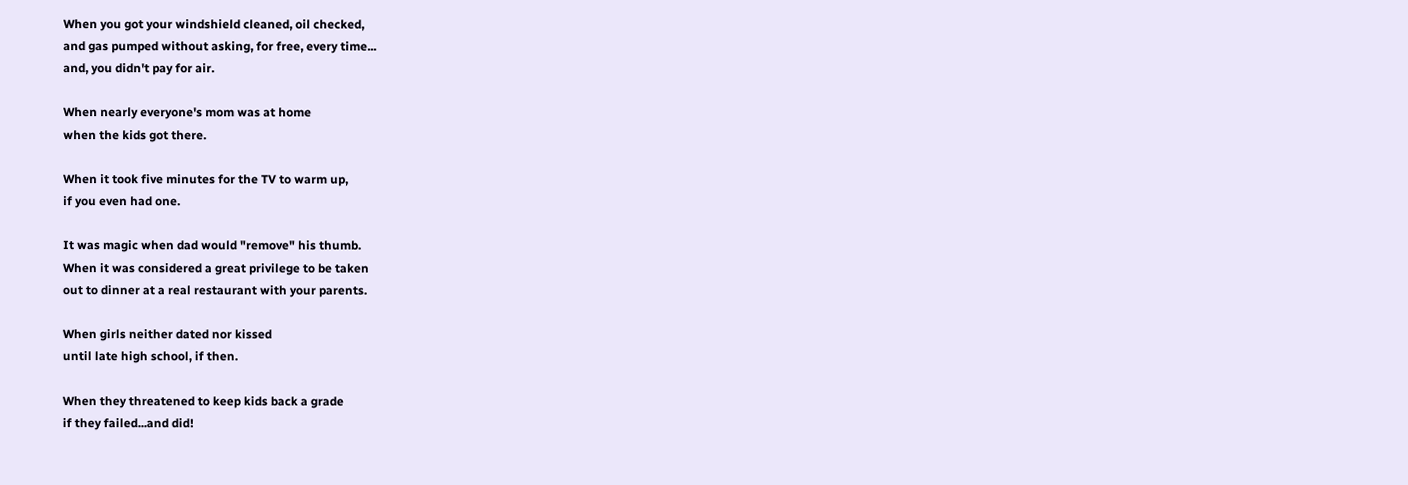When you got your windshield cleaned, oil checked,
and gas pumped without asking, for free, every time...
and, you didn't pay for air.

When nearly everyone's mom was at home
when the kids got there.

When it took five minutes for the TV to warm up,
if you even had one.

It was magic when dad would "remove" his thumb.
When it was considered a great privilege to be taken
out to dinner at a real restaurant with your parents.

When girls neither dated nor kissed
until late high school, if then.

When they threatened to keep kids back a grade
if they failed...and did!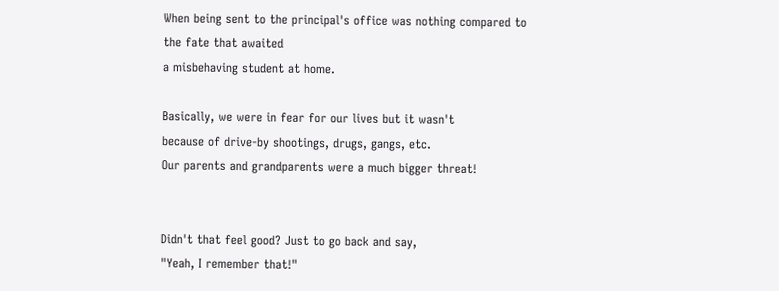When being sent to the principal's office was nothing compared to the fate that awaited
a misbehaving student at home.

Basically, we were in fear for our lives but it wasn't
because of drive-by shootings, drugs, gangs, etc.
Our parents and grandparents were a much bigger threat!


Didn't that feel good? Just to go back and say,
"Yeah, I remember that!"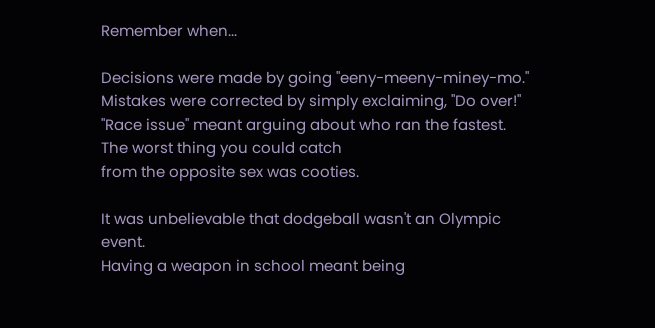Remember when...

Decisions were made by going "eeny-meeny-miney-mo."
Mistakes were corrected by simply exclaiming, "Do over!"
"Race issue" meant arguing about who ran the fastest.
The worst thing you could catch
from the opposite sex was cooties.

It was unbelievable that dodgeball wasn't an Olympic event.
Having a weapon in school meant being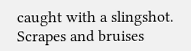caught with a slingshot.
Scrapes and bruises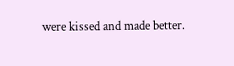were kissed and made better.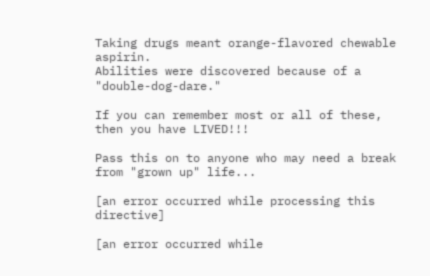Taking drugs meant orange-flavored chewable aspirin.
Abilities were discovered because of a "double-dog-dare."

If you can remember most or all of these,
then you have LIVED!!!

Pass this on to anyone who may need a break from "grown up" life...

[an error occurred while processing this directive]

[an error occurred while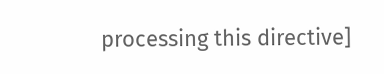processing this directive]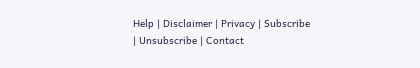Help | Disclaimer | Privacy | Subscribe | Unsubscribe | Contact